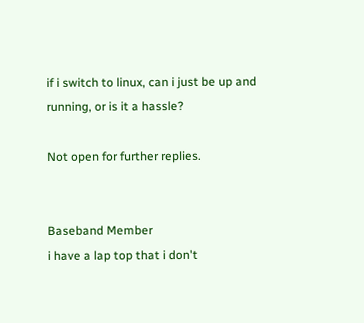if i switch to linux, can i just be up and running, or is it a hassle?

Not open for further replies.


Baseband Member
i have a lap top that i don't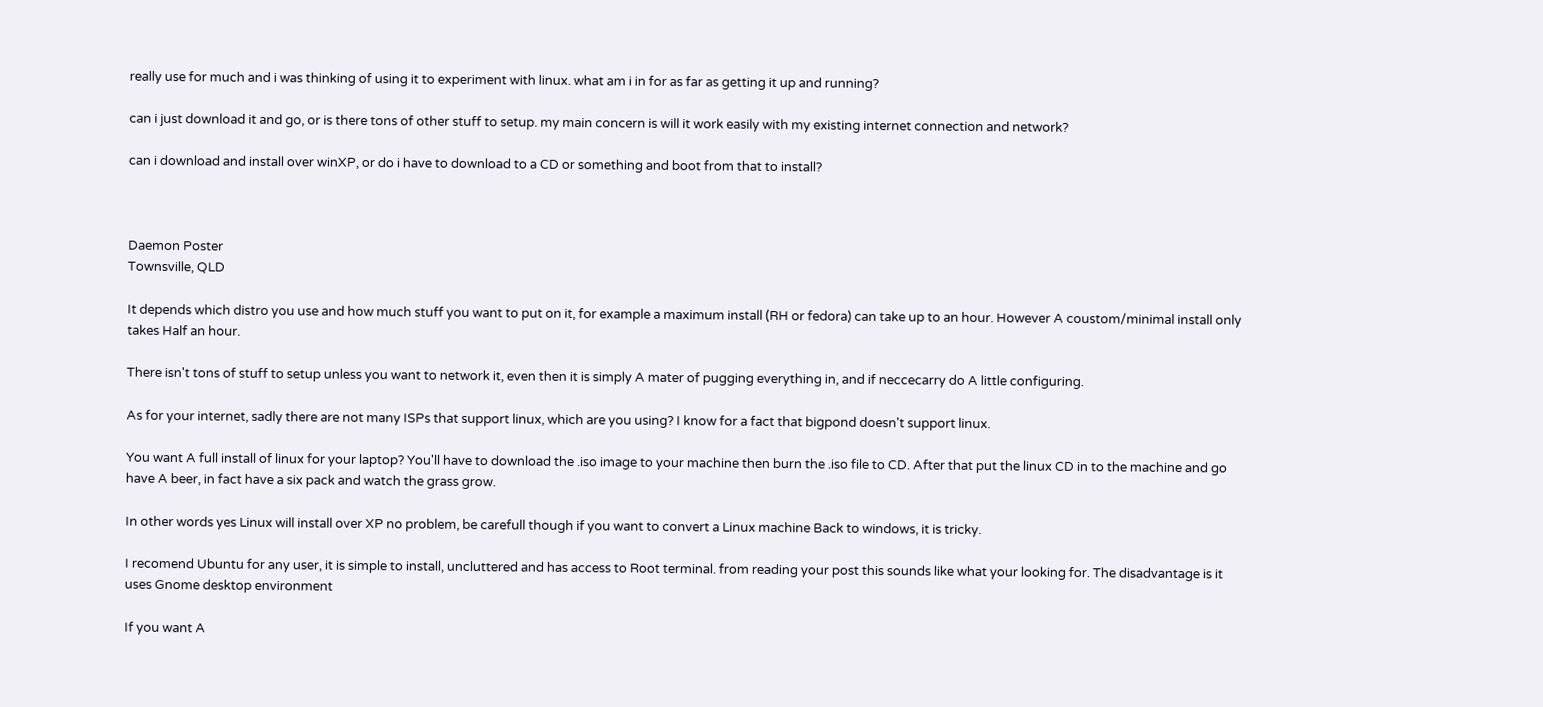really use for much and i was thinking of using it to experiment with linux. what am i in for as far as getting it up and running?

can i just download it and go, or is there tons of other stuff to setup. my main concern is will it work easily with my existing internet connection and network?

can i download and install over winXP, or do i have to download to a CD or something and boot from that to install?



Daemon Poster
Townsville, QLD

It depends which distro you use and how much stuff you want to put on it, for example a maximum install (RH or fedora) can take up to an hour. However A coustom/minimal install only takes Half an hour.

There isn't tons of stuff to setup unless you want to network it, even then it is simply A mater of pugging everything in, and if neccecarry do A little configuring.

As for your internet, sadly there are not many ISPs that support linux, which are you using? I know for a fact that bigpond doesn't support linux.

You want A full install of linux for your laptop? You'll have to download the .iso image to your machine then burn the .iso file to CD. After that put the linux CD in to the machine and go have A beer, in fact have a six pack and watch the grass grow.

In other words yes Linux will install over XP no problem, be carefull though if you want to convert a Linux machine Back to windows, it is tricky.

I recomend Ubuntu for any user, it is simple to install, uncluttered and has access to Root terminal. from reading your post this sounds like what your looking for. The disadvantage is it uses Gnome desktop environment

If you want A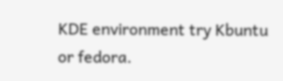KDE environment try Kbuntu or fedora.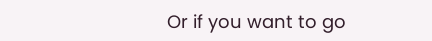Or if you want to go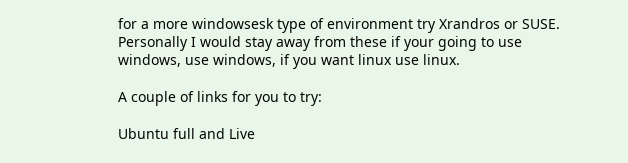for a more windowsesk type of environment try Xrandros or SUSE. Personally I would stay away from these if your going to use windows, use windows, if you want linux use linux.

A couple of links for you to try:

Ubuntu full and Live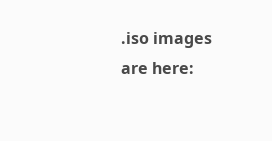.iso images are here: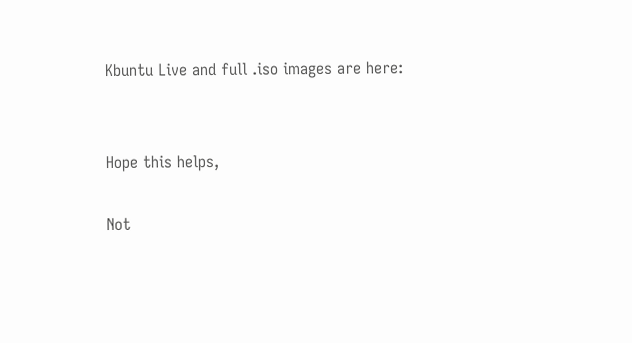Kbuntu Live and full .iso images are here:


Hope this helps,

Not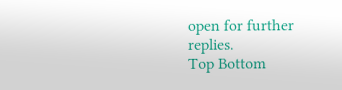open for further replies.
Top Bottom